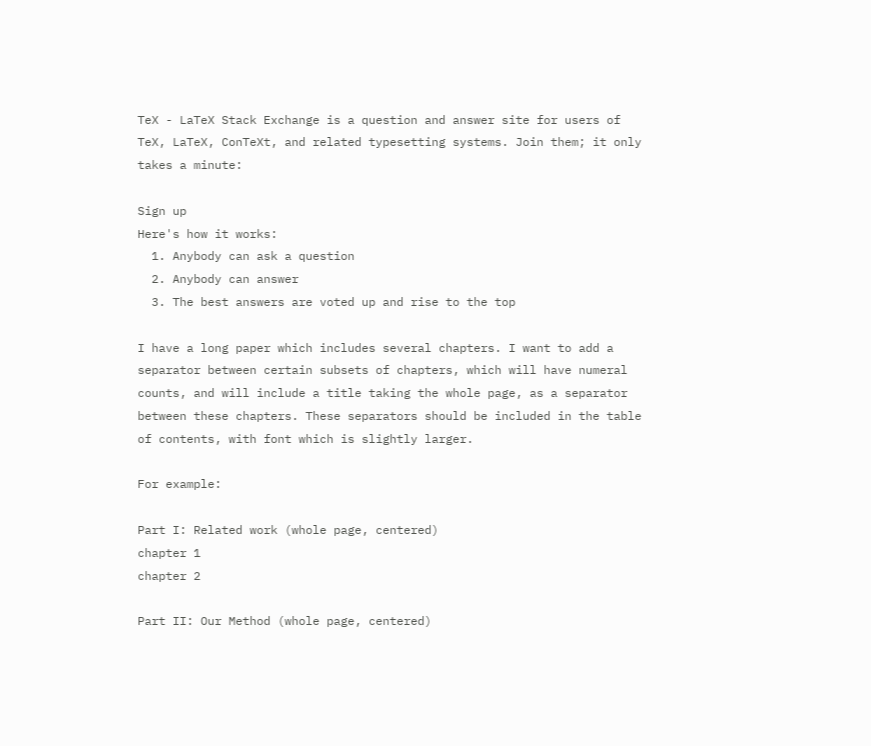TeX - LaTeX Stack Exchange is a question and answer site for users of TeX, LaTeX, ConTeXt, and related typesetting systems. Join them; it only takes a minute:

Sign up
Here's how it works:
  1. Anybody can ask a question
  2. Anybody can answer
  3. The best answers are voted up and rise to the top

I have a long paper which includes several chapters. I want to add a separator between certain subsets of chapters, which will have numeral counts, and will include a title taking the whole page, as a separator between these chapters. These separators should be included in the table of contents, with font which is slightly larger.

For example:

Part I: Related work (whole page, centered)
chapter 1
chapter 2

Part II: Our Method (whole page, centered)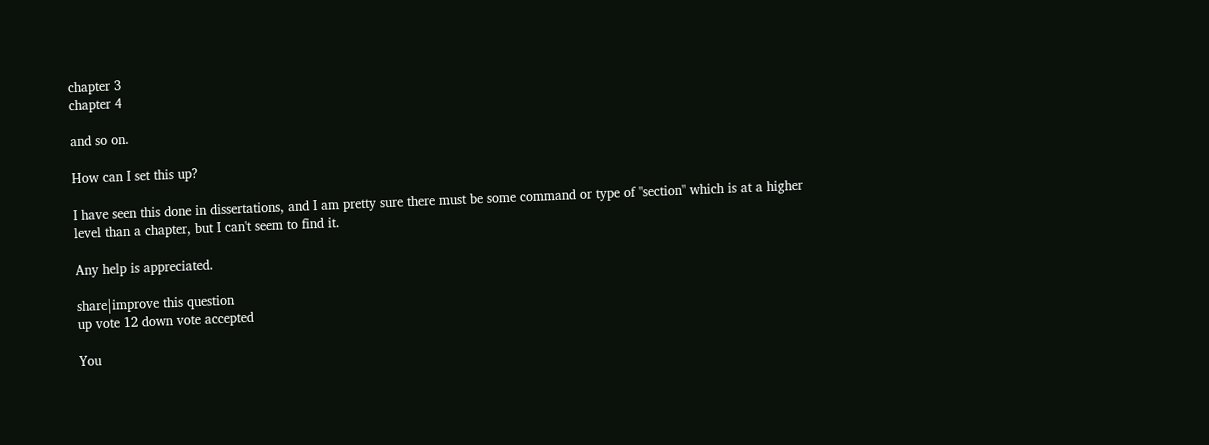chapter 3
chapter 4

and so on.

How can I set this up?

I have seen this done in dissertations, and I am pretty sure there must be some command or type of "section" which is at a higher level than a chapter, but I can't seem to find it.

Any help is appreciated.

share|improve this question
up vote 12 down vote accepted

You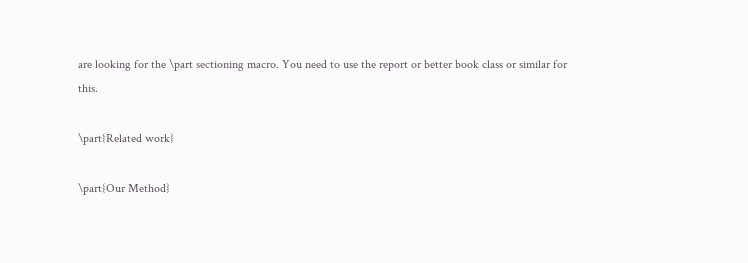are looking for the \part sectioning macro. You need to use the report or better book class or similar for this.

\part{Related work}

\part{Our Method}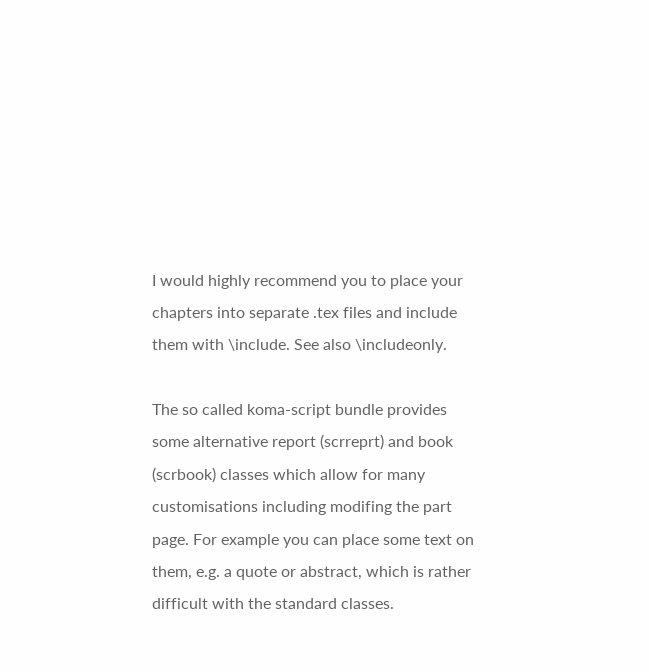I would highly recommend you to place your chapters into separate .tex files and include them with \include. See also \includeonly.

The so called koma-script bundle provides some alternative report (scrreprt) and book (scrbook) classes which allow for many customisations including modifing the part page. For example you can place some text on them, e.g. a quote or abstract, which is rather difficult with the standard classes.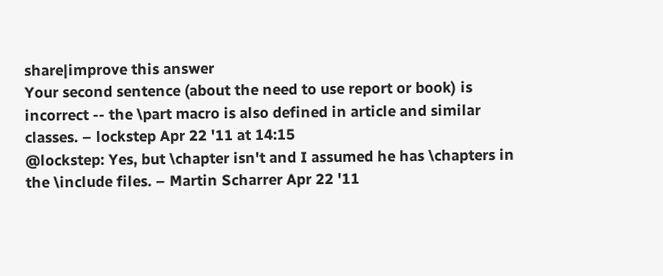share|improve this answer
Your second sentence (about the need to use report or book) is incorrect -- the \part macro is also defined in article and similar classes. – lockstep Apr 22 '11 at 14:15
@lockstep: Yes, but \chapter isn't and I assumed he has \chapters in the \include files. – Martin Scharrer Apr 22 '11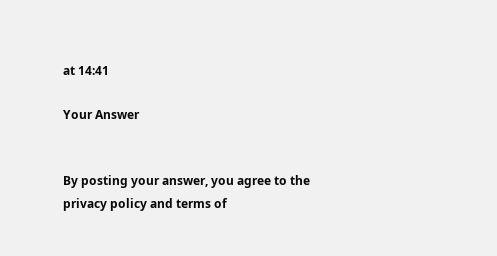at 14:41

Your Answer


By posting your answer, you agree to the privacy policy and terms of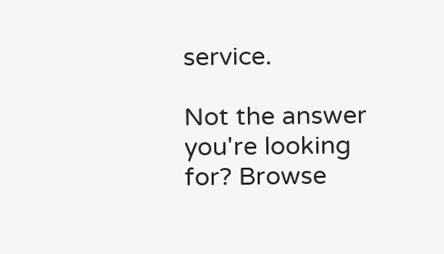service.

Not the answer you're looking for? Browse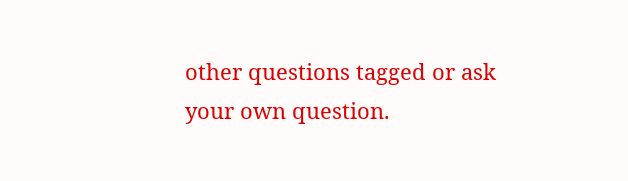other questions tagged or ask your own question.